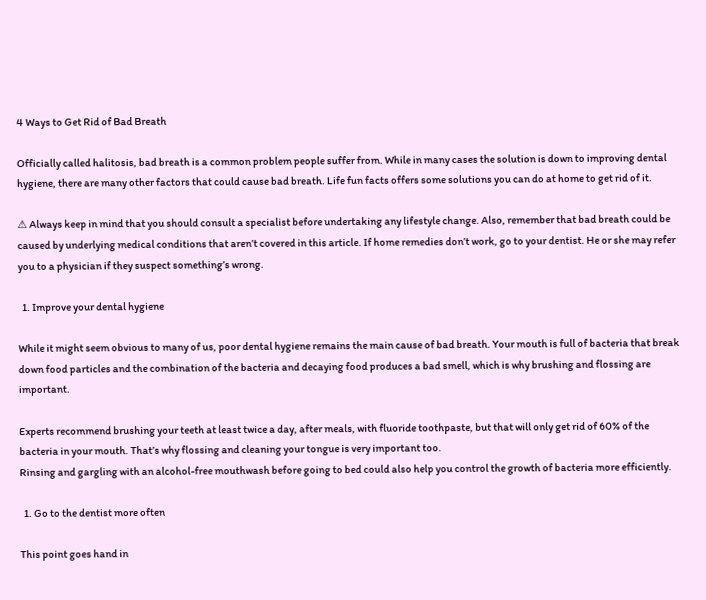4 Ways to Get Rid of Bad Breath

Officially called halitosis, bad breath is a common problem people suffer from. While in many cases the solution is down to improving dental hygiene, there are many other factors that could cause bad breath. Life fun facts offers some solutions you can do at home to get rid of it.

⚠ Always keep in mind that you should consult a specialist before undertaking any lifestyle change. Also, remember that bad breath could be caused by underlying medical conditions that aren’t covered in this article. If home remedies don’t work, go to your dentist. He or she may refer you to a physician if they suspect something’s wrong.

  1. Improve your dental hygiene

While it might seem obvious to many of us, poor dental hygiene remains the main cause of bad breath. Your mouth is full of bacteria that break down food particles and the combination of the bacteria and decaying food produces a bad smell, which is why brushing and flossing are important.

Experts recommend brushing your teeth at least twice a day, after meals, with fluoride toothpaste, but that will only get rid of 60% of the bacteria in your mouth. That’s why flossing and cleaning your tongue is very important too.
Rinsing and gargling with an alcohol-free mouthwash before going to bed could also help you control the growth of bacteria more efficiently.

  1. Go to the dentist more often

This point goes hand in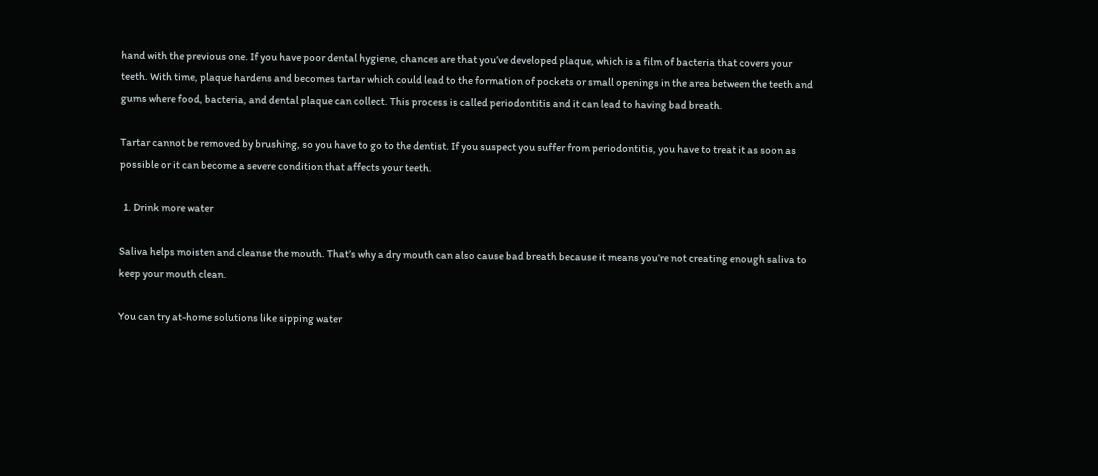hand with the previous one. If you have poor dental hygiene, chances are that you’ve developed plaque, which is a film of bacteria that covers your teeth. With time, plaque hardens and becomes tartar which could lead to the formation of pockets or small openings in the area between the teeth and gums where food, bacteria, and dental plaque can collect. This process is called periodontitis and it can lead to having bad breath.

Tartar cannot be removed by brushing, so you have to go to the dentist. If you suspect you suffer from periodontitis, you have to treat it as soon as possible or it can become a severe condition that affects your teeth.

  1. Drink more water

Saliva helps moisten and cleanse the mouth. That’s why a dry mouth can also cause bad breath because it means you’re not creating enough saliva to keep your mouth clean.

You can try at-home solutions like sipping water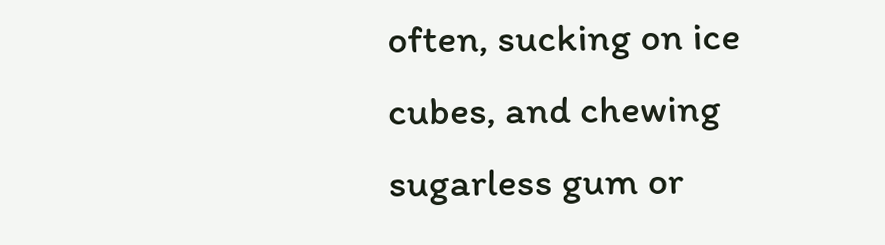often, sucking on ice cubes, and chewing sugarless gum or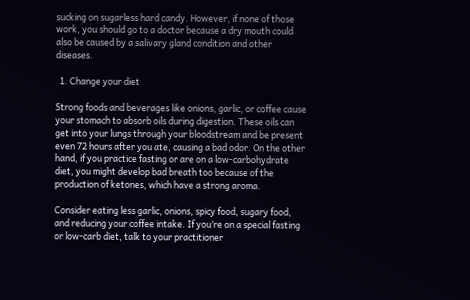sucking on sugarless hard candy. However, if none of those work, you should go to a doctor because a dry mouth could also be caused by a salivary gland condition and other diseases.

  1. Change your diet

Strong foods and beverages like onions, garlic, or coffee cause your stomach to absorb oils during digestion. These oils can get into your lungs through your bloodstream and be present even 72 hours after you ate, causing a bad odor. On the other hand, if you practice fasting or are on a low-carbohydrate diet, you might develop bad breath too because of the production of ketones, which have a strong aroma.

Consider eating less garlic, onions, spicy food, sugary food, and reducing your coffee intake. If you’re on a special fasting or low-carb diet, talk to your practitioner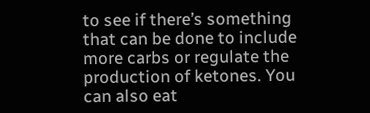to see if there’s something that can be done to include more carbs or regulate the production of ketones. You can also eat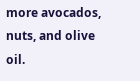more avocados, nuts, and olive oil.